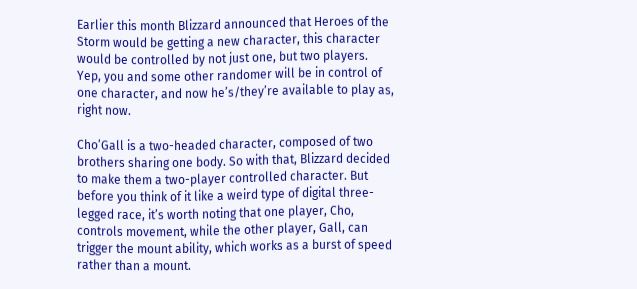Earlier this month Blizzard announced that Heroes of the Storm would be getting a new character, this character would be controlled by not just one, but two players. Yep, you and some other randomer will be in control of one character, and now he’s/they’re available to play as, right now.

Cho’Gall is a two-headed character, composed of two brothers sharing one body. So with that, Blizzard decided to make them a two-player controlled character. But before you think of it like a weird type of digital three-legged race, it’s worth noting that one player, Cho, controls movement, while the other player, Gall, can trigger the mount ability, which works as a burst of speed rather than a mount.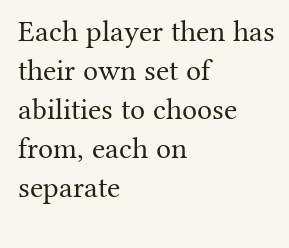Each player then has their own set of abilities to choose from, each on separate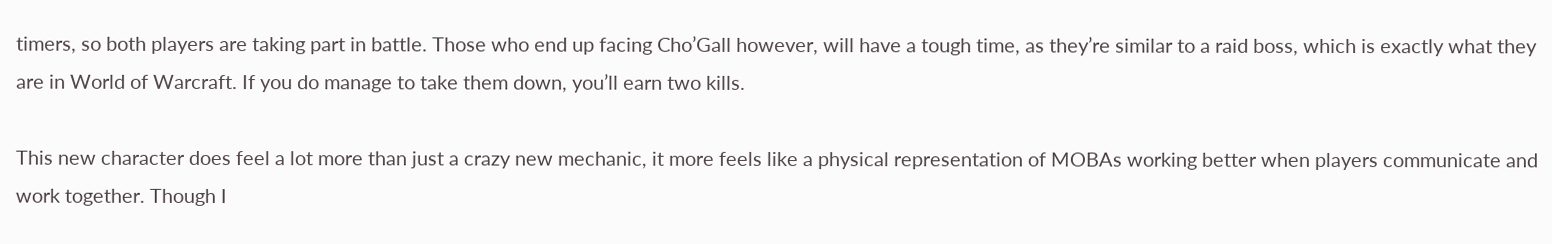timers, so both players are taking part in battle. Those who end up facing Cho’Gall however, will have a tough time, as they’re similar to a raid boss, which is exactly what they are in World of Warcraft. If you do manage to take them down, you’ll earn two kills.

This new character does feel a lot more than just a crazy new mechanic, it more feels like a physical representation of MOBAs working better when players communicate and work together. Though I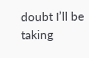doubt I’ll be taking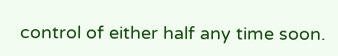control of either half any time soon.